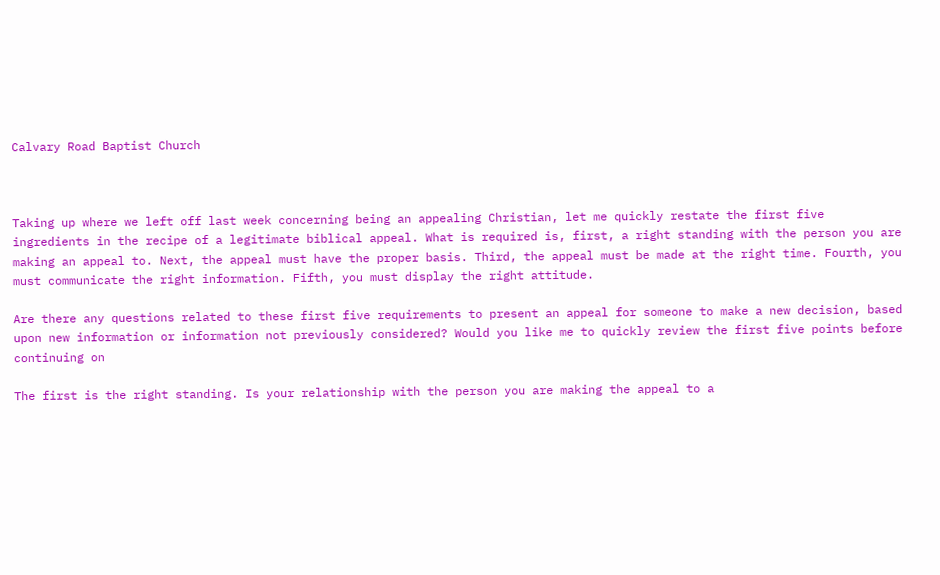Calvary Road Baptist Church



Taking up where we left off last week concerning being an appealing Christian, let me quickly restate the first five ingredients in the recipe of a legitimate biblical appeal. What is required is, first, a right standing with the person you are making an appeal to. Next, the appeal must have the proper basis. Third, the appeal must be made at the right time. Fourth, you must communicate the right information. Fifth, you must display the right attitude.

Are there any questions related to these first five requirements to present an appeal for someone to make a new decision, based upon new information or information not previously considered? Would you like me to quickly review the first five points before continuing on

The first is the right standing. Is your relationship with the person you are making the appeal to a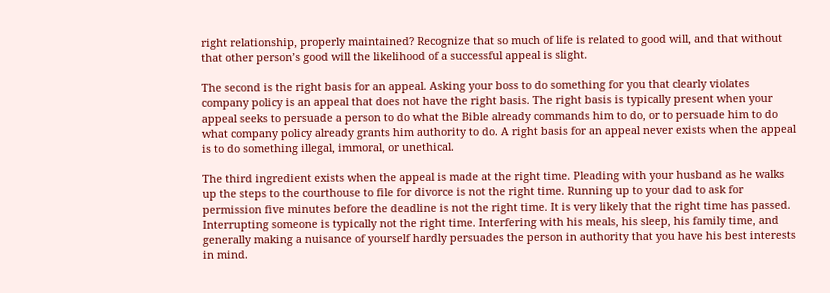right relationship, properly maintained? Recognize that so much of life is related to good will, and that without that other person’s good will the likelihood of a successful appeal is slight.

The second is the right basis for an appeal. Asking your boss to do something for you that clearly violates company policy is an appeal that does not have the right basis. The right basis is typically present when your appeal seeks to persuade a person to do what the Bible already commands him to do, or to persuade him to do what company policy already grants him authority to do. A right basis for an appeal never exists when the appeal is to do something illegal, immoral, or unethical.

The third ingredient exists when the appeal is made at the right time. Pleading with your husband as he walks up the steps to the courthouse to file for divorce is not the right time. Running up to your dad to ask for permission five minutes before the deadline is not the right time. It is very likely that the right time has passed. Interrupting someone is typically not the right time. Interfering with his meals, his sleep, his family time, and generally making a nuisance of yourself hardly persuades the person in authority that you have his best interests in mind.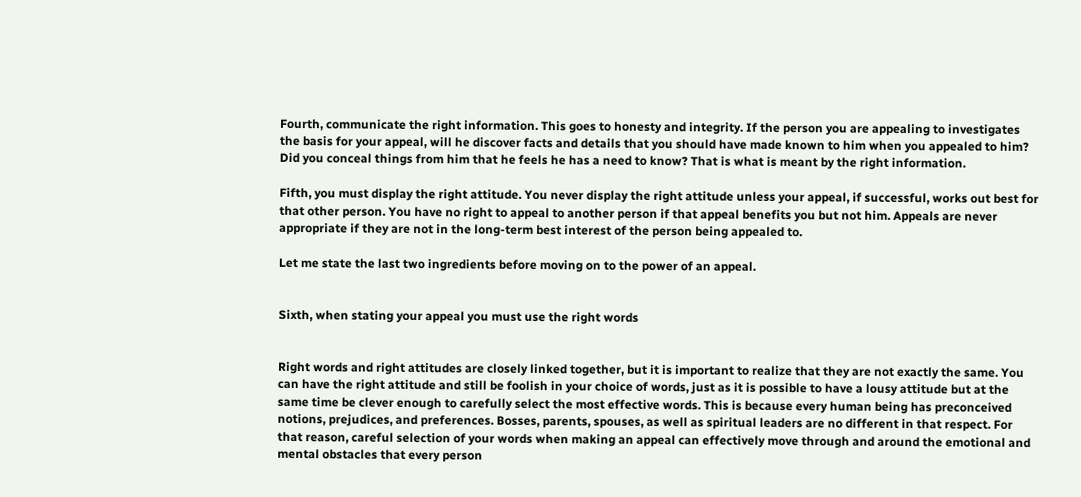Fourth, communicate the right information. This goes to honesty and integrity. If the person you are appealing to investigates the basis for your appeal, will he discover facts and details that you should have made known to him when you appealed to him? Did you conceal things from him that he feels he has a need to know? That is what is meant by the right information.

Fifth, you must display the right attitude. You never display the right attitude unless your appeal, if successful, works out best for that other person. You have no right to appeal to another person if that appeal benefits you but not him. Appeals are never appropriate if they are not in the long-term best interest of the person being appealed to.

Let me state the last two ingredients before moving on to the power of an appeal.


Sixth, when stating your appeal you must use the right words


Right words and right attitudes are closely linked together, but it is important to realize that they are not exactly the same. You can have the right attitude and still be foolish in your choice of words, just as it is possible to have a lousy attitude but at the same time be clever enough to carefully select the most effective words. This is because every human being has preconceived notions, prejudices, and preferences. Bosses, parents, spouses, as well as spiritual leaders are no different in that respect. For that reason, careful selection of your words when making an appeal can effectively move through and around the emotional and mental obstacles that every person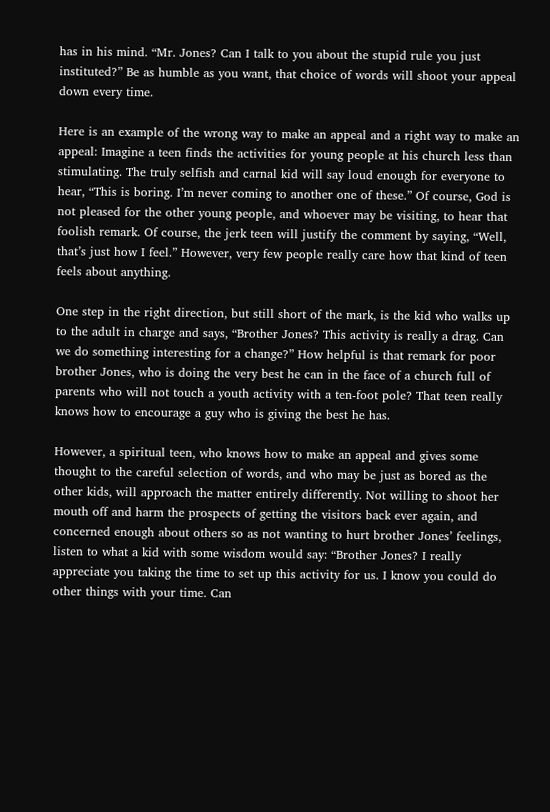has in his mind. “Mr. Jones? Can I talk to you about the stupid rule you just instituted?” Be as humble as you want, that choice of words will shoot your appeal down every time.

Here is an example of the wrong way to make an appeal and a right way to make an appeal: Imagine a teen finds the activities for young people at his church less than stimulating. The truly selfish and carnal kid will say loud enough for everyone to hear, “This is boring. I’m never coming to another one of these.” Of course, God is not pleased for the other young people, and whoever may be visiting, to hear that foolish remark. Of course, the jerk teen will justify the comment by saying, “Well, that’s just how I feel.” However, very few people really care how that kind of teen feels about anything.

One step in the right direction, but still short of the mark, is the kid who walks up to the adult in charge and says, “Brother Jones? This activity is really a drag. Can we do something interesting for a change?” How helpful is that remark for poor brother Jones, who is doing the very best he can in the face of a church full of parents who will not touch a youth activity with a ten-foot pole? That teen really knows how to encourage a guy who is giving the best he has.

However, a spiritual teen, who knows how to make an appeal and gives some thought to the careful selection of words, and who may be just as bored as the other kids, will approach the matter entirely differently. Not willing to shoot her mouth off and harm the prospects of getting the visitors back ever again, and concerned enough about others so as not wanting to hurt brother Jones’ feelings, listen to what a kid with some wisdom would say: “Brother Jones? I really appreciate you taking the time to set up this activity for us. I know you could do other things with your time. Can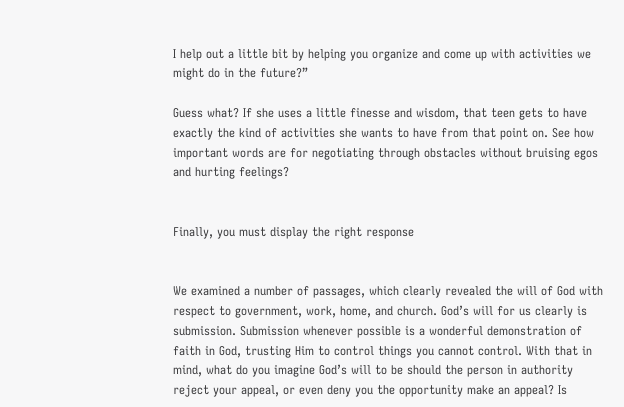I help out a little bit by helping you organize and come up with activities we might do in the future?”

Guess what? If she uses a little finesse and wisdom, that teen gets to have exactly the kind of activities she wants to have from that point on. See how important words are for negotiating through obstacles without bruising egos and hurting feelings?


Finally, you must display the right response


We examined a number of passages, which clearly revealed the will of God with respect to government, work, home, and church. God’s will for us clearly is submission. Submission whenever possible is a wonderful demonstration of faith in God, trusting Him to control things you cannot control. With that in mind, what do you imagine God’s will to be should the person in authority reject your appeal, or even deny you the opportunity make an appeal? Is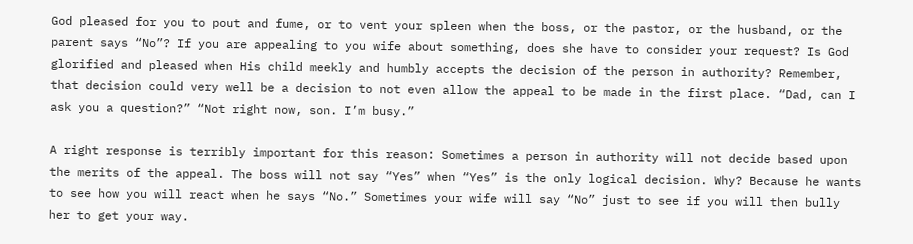God pleased for you to pout and fume, or to vent your spleen when the boss, or the pastor, or the husband, or the parent says “No”? If you are appealing to you wife about something, does she have to consider your request? Is God glorified and pleased when His child meekly and humbly accepts the decision of the person in authority? Remember, that decision could very well be a decision to not even allow the appeal to be made in the first place. “Dad, can I ask you a question?” “Not right now, son. I’m busy.”

A right response is terribly important for this reason: Sometimes a person in authority will not decide based upon the merits of the appeal. The boss will not say “Yes” when “Yes” is the only logical decision. Why? Because he wants to see how you will react when he says “No.” Sometimes your wife will say “No” just to see if you will then bully her to get your way.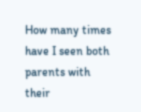How many times have I seen both parents with their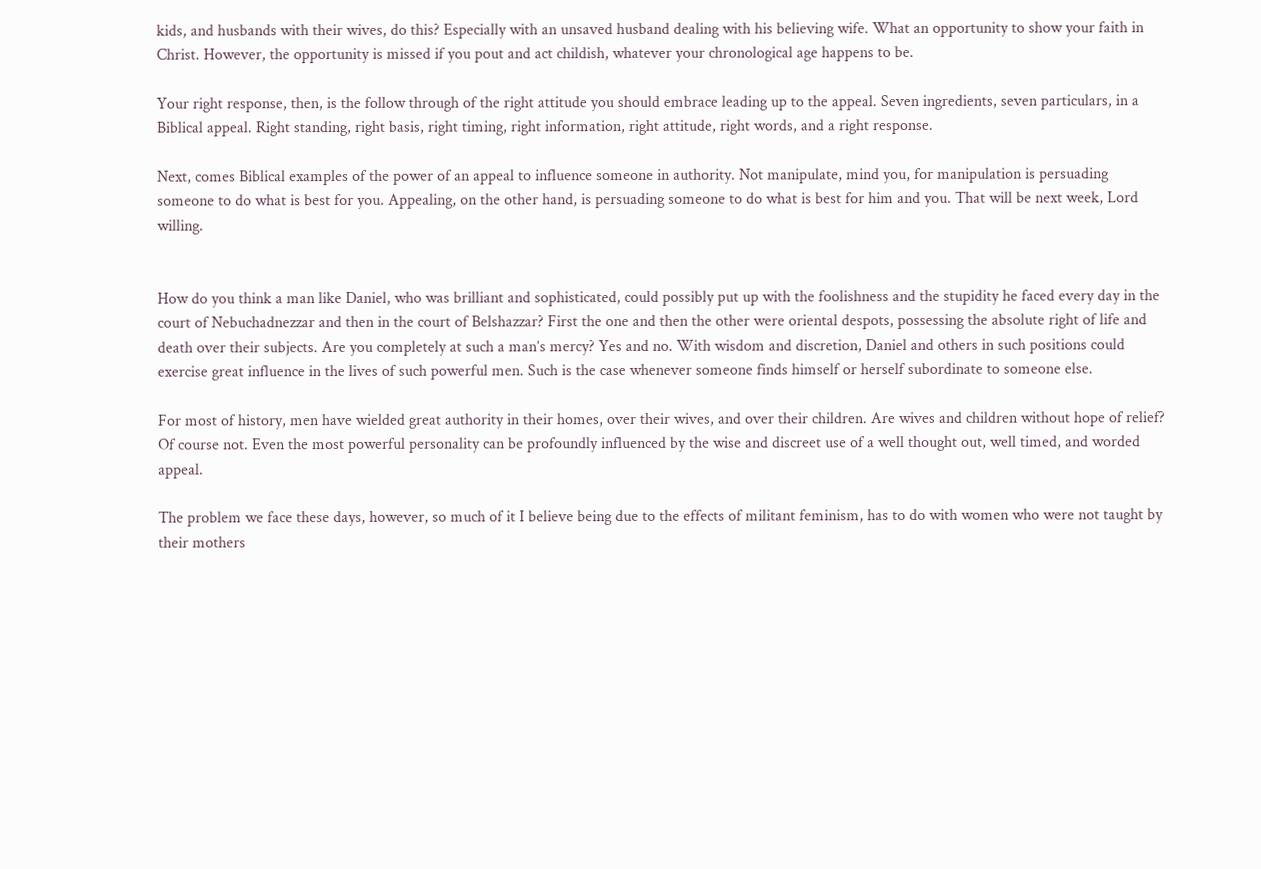kids, and husbands with their wives, do this? Especially with an unsaved husband dealing with his believing wife. What an opportunity to show your faith in Christ. However, the opportunity is missed if you pout and act childish, whatever your chronological age happens to be.

Your right response, then, is the follow through of the right attitude you should embrace leading up to the appeal. Seven ingredients, seven particulars, in a Biblical appeal. Right standing, right basis, right timing, right information, right attitude, right words, and a right response.

Next, comes Biblical examples of the power of an appeal to influence someone in authority. Not manipulate, mind you, for manipulation is persuading someone to do what is best for you. Appealing, on the other hand, is persuading someone to do what is best for him and you. That will be next week, Lord willing.


How do you think a man like Daniel, who was brilliant and sophisticated, could possibly put up with the foolishness and the stupidity he faced every day in the court of Nebuchadnezzar and then in the court of Belshazzar? First the one and then the other were oriental despots, possessing the absolute right of life and death over their subjects. Are you completely at such a man’s mercy? Yes and no. With wisdom and discretion, Daniel and others in such positions could exercise great influence in the lives of such powerful men. Such is the case whenever someone finds himself or herself subordinate to someone else.

For most of history, men have wielded great authority in their homes, over their wives, and over their children. Are wives and children without hope of relief? Of course not. Even the most powerful personality can be profoundly influenced by the wise and discreet use of a well thought out, well timed, and worded appeal.

The problem we face these days, however, so much of it I believe being due to the effects of militant feminism, has to do with women who were not taught by their mothers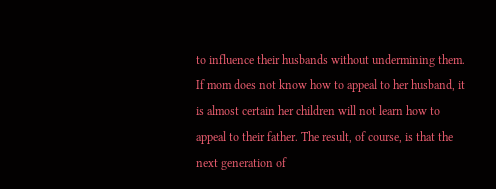to influence their husbands without undermining them. If mom does not know how to appeal to her husband, it is almost certain her children will not learn how to appeal to their father. The result, of course, is that the next generation of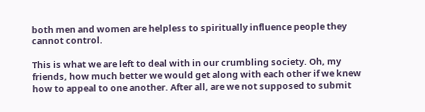both men and women are helpless to spiritually influence people they cannot control.

This is what we are left to deal with in our crumbling society. Oh, my friends, how much better we would get along with each other if we knew how to appeal to one another. After all, are we not supposed to submit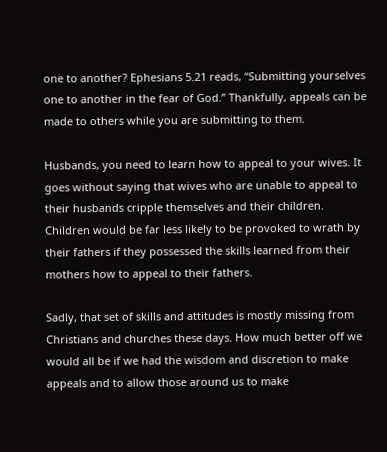one to another? Ephesians 5.21 reads, “Submitting yourselves one to another in the fear of God.” Thankfully, appeals can be made to others while you are submitting to them.

Husbands, you need to learn how to appeal to your wives. It goes without saying that wives who are unable to appeal to their husbands cripple themselves and their children. Children would be far less likely to be provoked to wrath by their fathers if they possessed the skills learned from their mothers how to appeal to their fathers.

Sadly, that set of skills and attitudes is mostly missing from Christians and churches these days. How much better off we would all be if we had the wisdom and discretion to make appeals and to allow those around us to make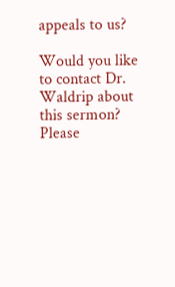appeals to us?

Would you like to contact Dr. Waldrip about this sermon? Please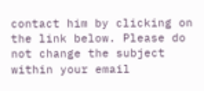contact him by clicking on the link below. Please do not change the subject within your email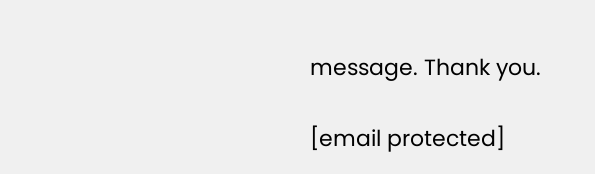message. Thank you.

[email protected]